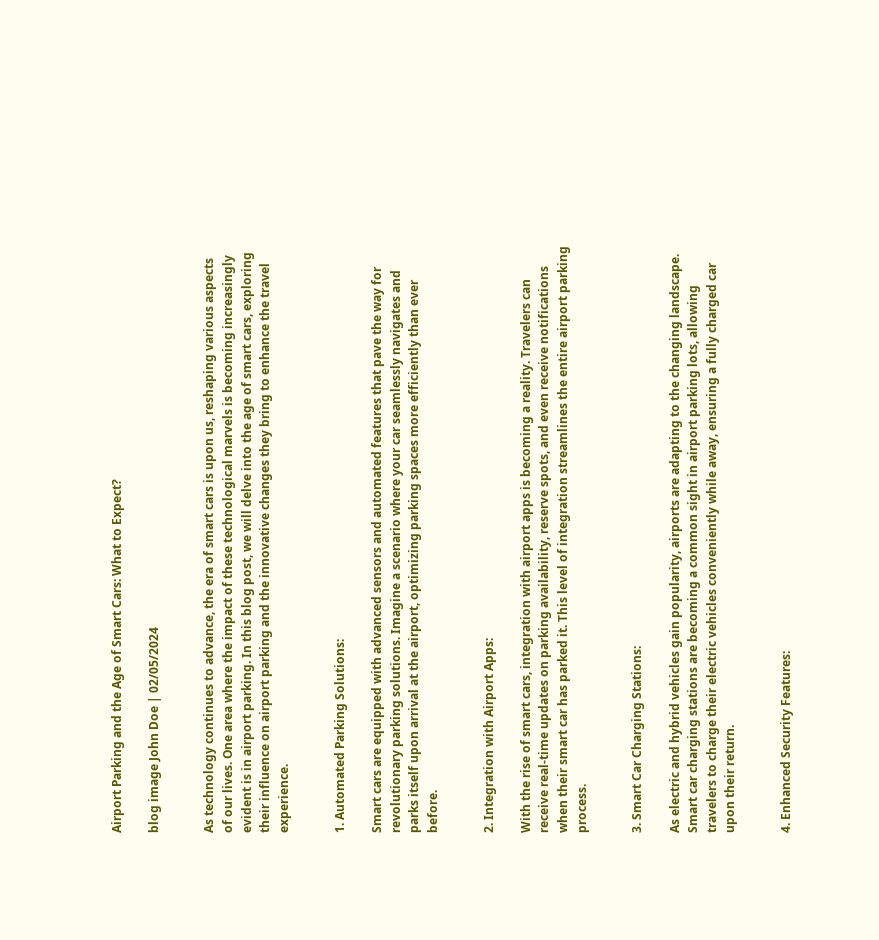Airport Parking and the Age of Smart Cars: What to Expect?

blog image John Doe | 02/05/2024


As technology continues to advance, the era of smart cars is upon us, reshaping various aspects of our lives. One area where the impact of these technological marvels is becoming increasingly evident is in airport parking. In this blog post, we will delve into the age of smart cars, exploring their influence on airport parking and the innovative changes they bring to enhance the travel experience.


1. Automated Parking Solutions:

Smart cars are equipped with advanced sensors and automated features that pave the way for revolutionary parking solutions. Imagine a scenario where your car seamlessly navigates and parks itself upon arrival at the airport, optimizing parking spaces more efficiently than ever before.


2. Integration with Airport Apps:

With the rise of smart cars, integration with airport apps is becoming a reality. Travelers can receive real-time updates on parking availability, reserve spots, and even receive notifications when their smart car has parked it. This level of integration streamlines the entire airport parking process.


3. Smart Car Charging Stations:

As electric and hybrid vehicles gain popularity, airports are adapting to the changing landscape. Smart car charging stations are becoming a common sight in airport parking lots, allowing travelers to charge their electric vehicles conveniently while away, ensuring a fully charged car upon their return.


4. Enhanced Security Features: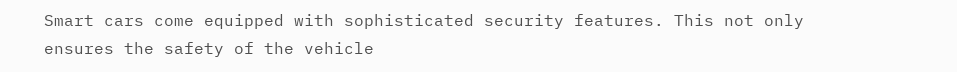Smart cars come equipped with sophisticated security features. This not only ensures the safety of the vehicle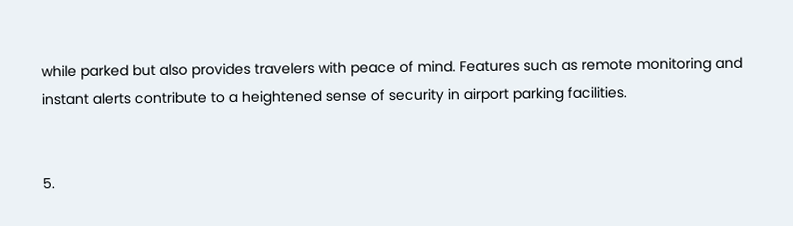while parked but also provides travelers with peace of mind. Features such as remote monitoring and instant alerts contribute to a heightened sense of security in airport parking facilities.


5.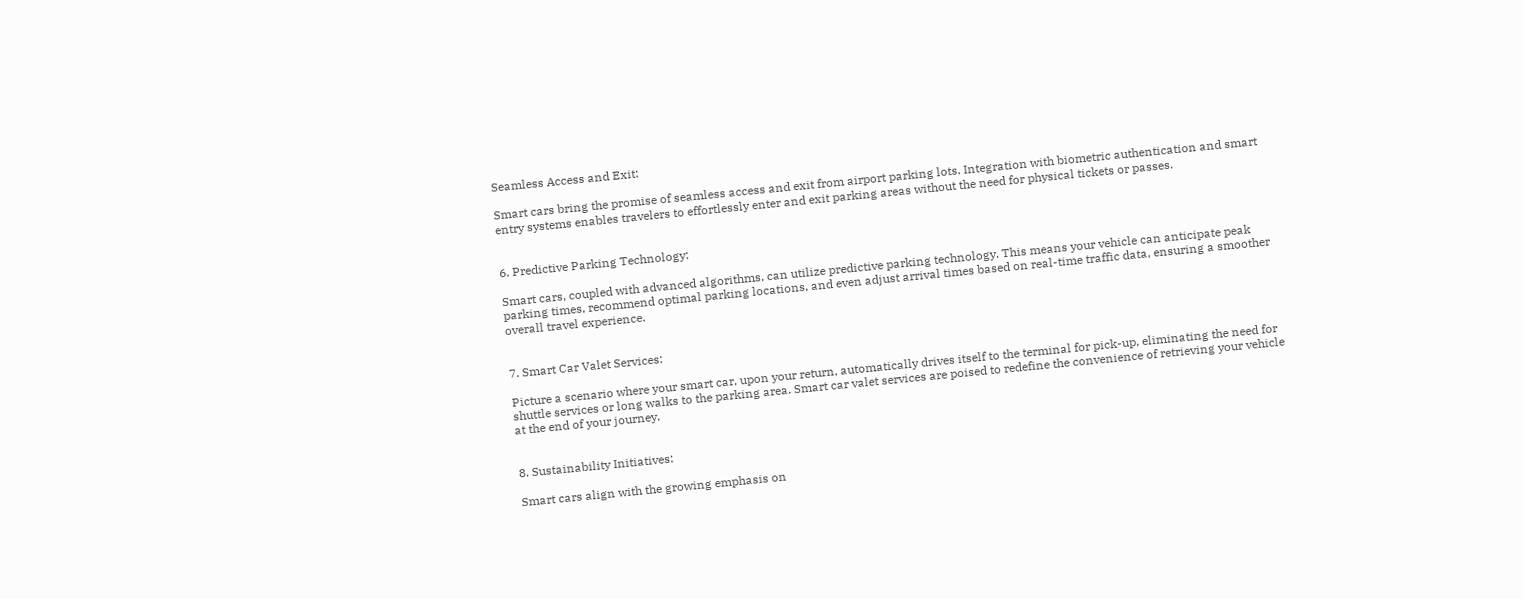Seamless Access and Exit:

Smart cars bring the promise of seamless access and exit from airport parking lots. Integration with biometric authentication and smart entry systems enables travelers to effortlessly enter and exit parking areas without the need for physical tickets or passes.


6. Predictive Parking Technology:

Smart cars, coupled with advanced algorithms, can utilize predictive parking technology. This means your vehicle can anticipate peak parking times, recommend optimal parking locations, and even adjust arrival times based on real-time traffic data, ensuring a smoother overall travel experience.


7. Smart Car Valet Services:

Picture a scenario where your smart car, upon your return, automatically drives itself to the terminal for pick-up, eliminating the need for shuttle services or long walks to the parking area. Smart car valet services are poised to redefine the convenience of retrieving your vehicle at the end of your journey.


8. Sustainability Initiatives:

Smart cars align with the growing emphasis on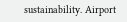sustainability. Airport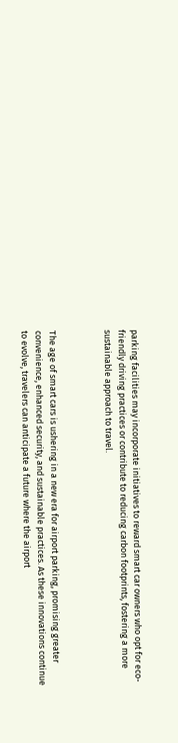parking facilities may incorporate initiatives to reward smart car owners who opt for eco-friendly driving practices or contribute to reducing carbon footprints, fostering a more sustainable approach to travel.



The age of smart cars is ushering in a new era for airport parking, promising greater convenience, enhanced security, and sustainable practices. As these innovations continue to evolve, travelers can anticipate a future where the airport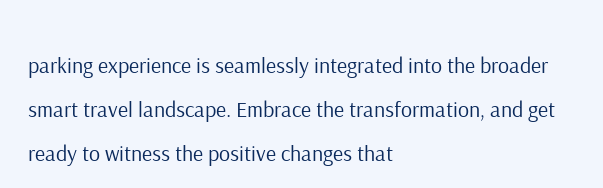parking experience is seamlessly integrated into the broader smart travel landscape. Embrace the transformation, and get ready to witness the positive changes that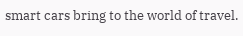smart cars bring to the world of travel.